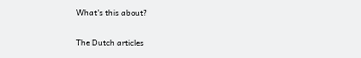What's this about?

The Dutch articles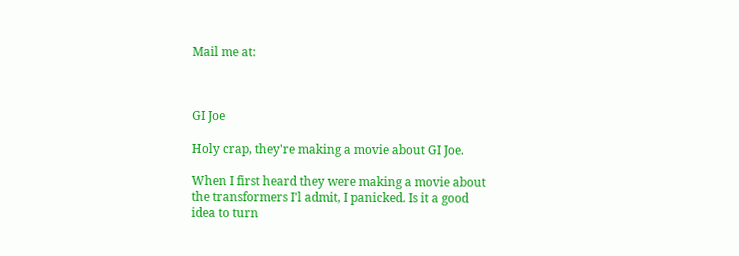Mail me at:



GI Joe

Holy crap, they're making a movie about GI Joe.

When I first heard they were making a movie about the transformers I'l admit, I panicked. Is it a good idea to turn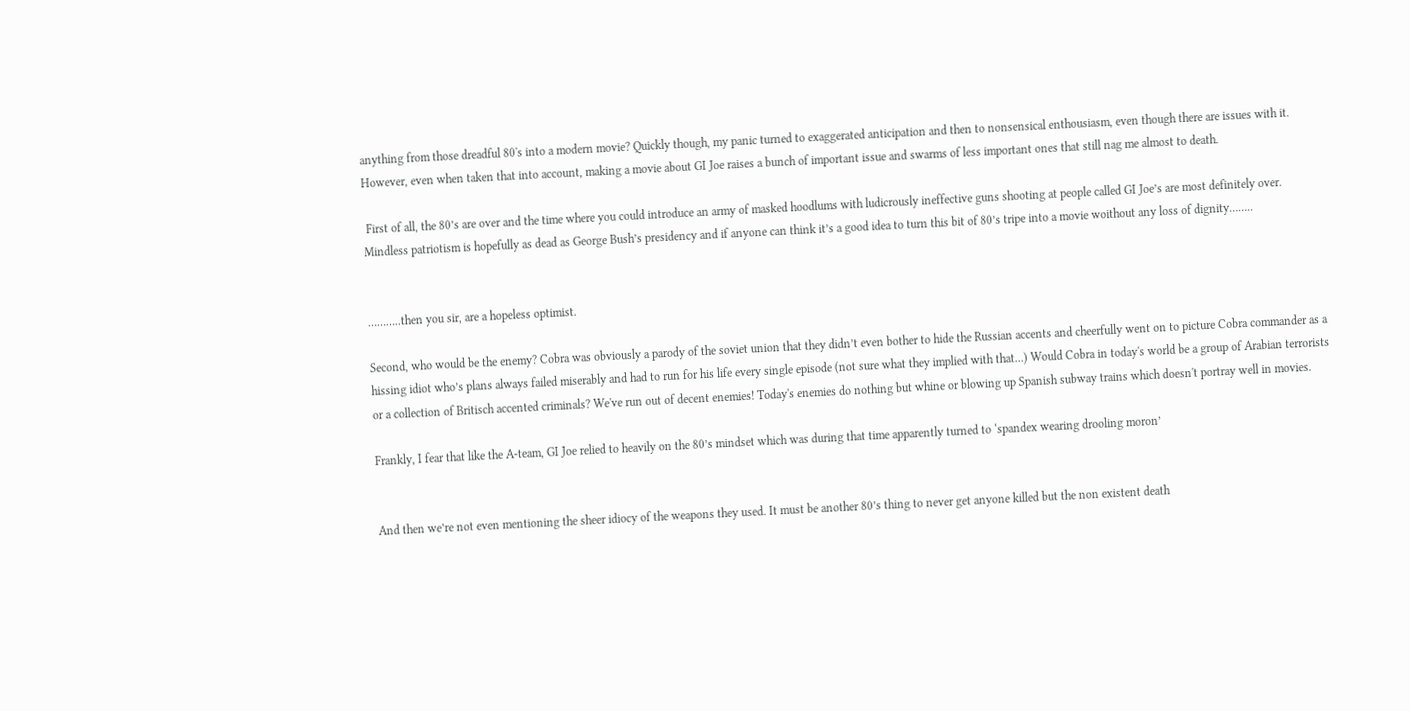anything from those dreadful 80's into a modern movie? Quickly though, my panic turned to exaggerated anticipation and then to nonsensical enthousiasm, even though there are issues with it. However, even when taken that into account, making a movie about GI Joe raises a bunch of important issue and swarms of less important ones that still nag me almost to death.

 First of all, the 80’s are over and the time where you could introduce an army of masked hoodlums with ludicrously ineffective guns shooting at people called GI Joe’s are most definitely over. Mindless patriotism is hopefully as dead as George Bush’s presidency and if anyone can think it’s a good idea to turn this bit of 80’s tripe into a movie woithout any loss of dignity……..


………..then you sir, are a hopeless optimist.

Second, who would be the enemy? Cobra was obviously a parody of the soviet union that they didn’t even bother to hide the Russian accents and cheerfully went on to picture Cobra commander as a hissing idiot who’s plans always failed miserably and had to run for his life every single episode (not sure what they implied with that…) Would Cobra in today's world be a group of Arabian terrorists or a collection of Britisch accented criminals? We've run out of decent enemies! Today's enemies do nothing but whine or blowing up Spanish subway trains which doesn't portray well in movies.

Frankly, I fear that like the A-team, GI Joe relied to heavily on the 80’s mindset which was during that time apparently turned to ‘spandex wearing drooling moron’


And then we’re not even mentioning the sheer idiocy of the weapons they used. It must be another 80’s thing to never get anyone killed but the non existent death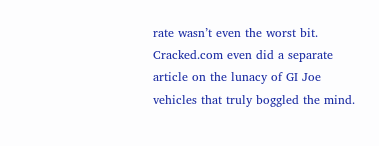rate wasn’t even the worst bit. Cracked.com even did a separate article on the lunacy of GI Joe vehicles that truly boggled the mind.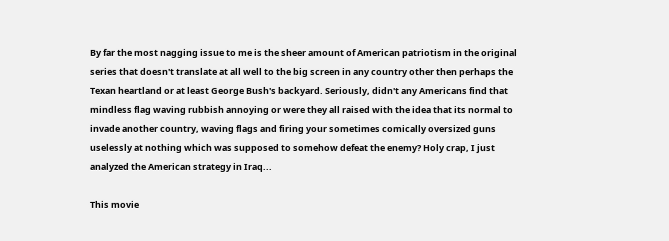By far the most nagging issue to me is the sheer amount of American patriotism in the original series that doesn't translate at all well to the big screen in any country other then perhaps the Texan heartland or at least George Bush's backyard. Seriously, didn't any Americans find that mindless flag waving rubbish annoying or were they all raised with the idea that its normal to invade another country, waving flags and firing your sometimes comically oversized guns uselessly at nothing which was supposed to somehow defeat the enemy? Holy crap, I just analyzed the American strategy in Iraq...

This movie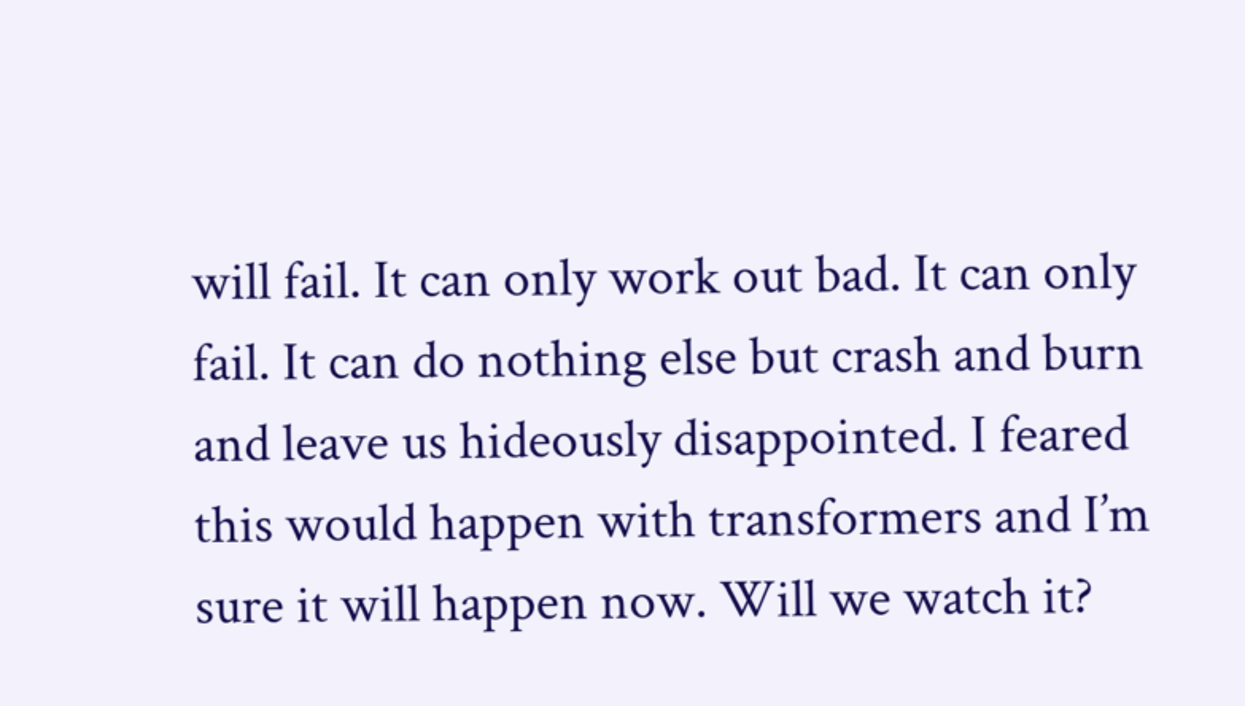will fail. It can only work out bad. It can only fail. It can do nothing else but crash and burn and leave us hideously disappointed. I feared this would happen with transformers and I’m sure it will happen now. Will we watch it?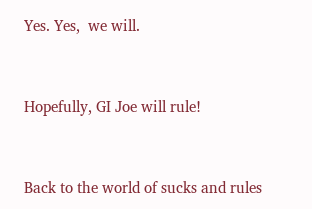Yes. Yes,  we will.


Hopefully, GI Joe will rule!


Back to the world of sucks and rules